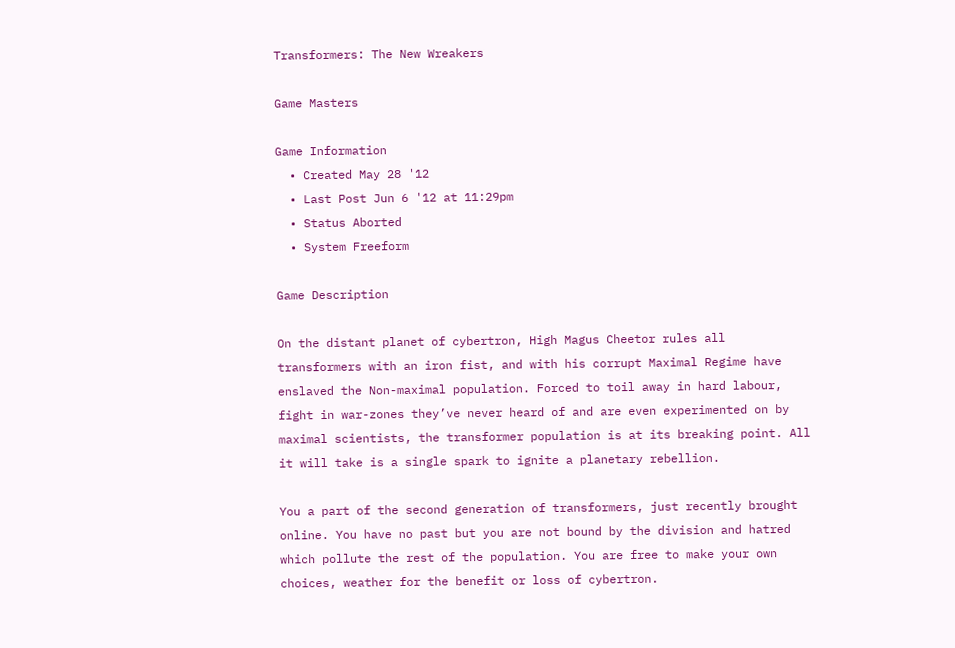Transformers: The New Wreakers

Game Masters

Game Information
  • Created May 28 '12
  • Last Post Jun 6 '12 at 11:29pm
  • Status Aborted
  • System Freeform

Game Description

On the distant planet of cybertron, High Magus Cheetor rules all transformers with an iron fist, and with his corrupt Maximal Regime have enslaved the Non-maximal population. Forced to toil away in hard labour, fight in war-zones they’ve never heard of and are even experimented on by maximal scientists, the transformer population is at its breaking point. All it will take is a single spark to ignite a planetary rebellion.

You a part of the second generation of transformers, just recently brought online. You have no past but you are not bound by the division and hatred which pollute the rest of the population. You are free to make your own choices, weather for the benefit or loss of cybertron.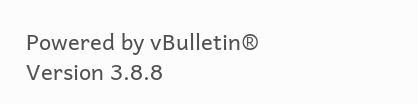Powered by vBulletin® Version 3.8.8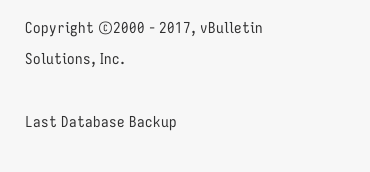Copyright ©2000 - 2017, vBulletin Solutions, Inc.

Last Database Backup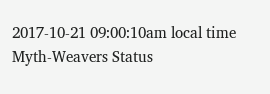2017-10-21 09:00:10am local time
Myth-Weavers Status